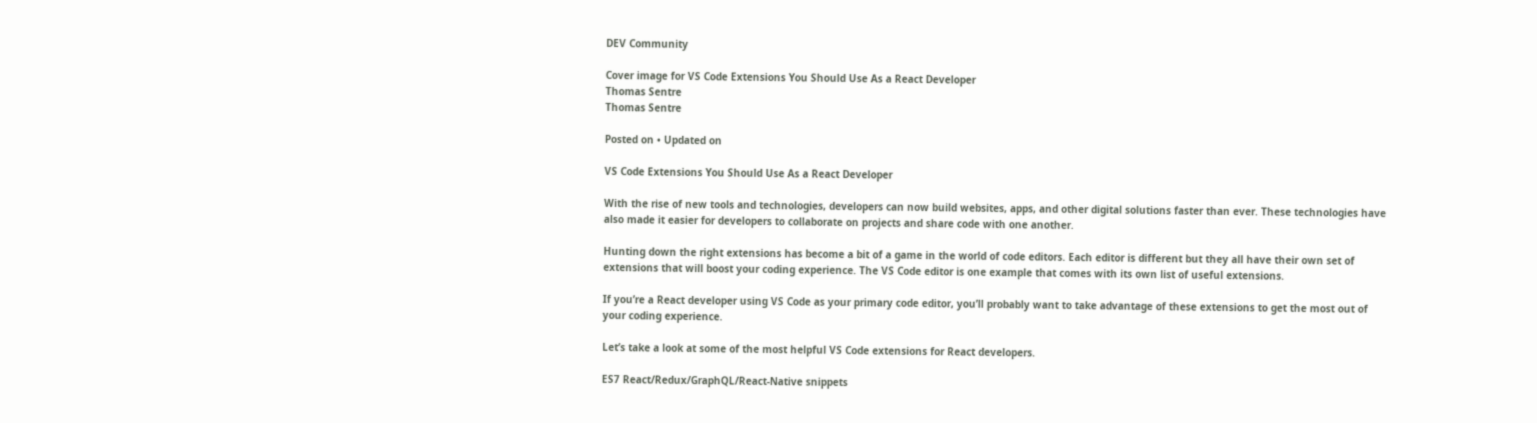DEV Community

Cover image for VS Code Extensions You Should Use As a React Developer
Thomas Sentre
Thomas Sentre

Posted on • Updated on

VS Code Extensions You Should Use As a React Developer

With the rise of new tools and technologies, developers can now build websites, apps, and other digital solutions faster than ever. These technologies have also made it easier for developers to collaborate on projects and share code with one another.

Hunting down the right extensions has become a bit of a game in the world of code editors. Each editor is different but they all have their own set of extensions that will boost your coding experience. The VS Code editor is one example that comes with its own list of useful extensions.

If you’re a React developer using VS Code as your primary code editor, you’ll probably want to take advantage of these extensions to get the most out of your coding experience.

Let’s take a look at some of the most helpful VS Code extensions for React developers.

ES7 React/Redux/GraphQL/React-Native snippets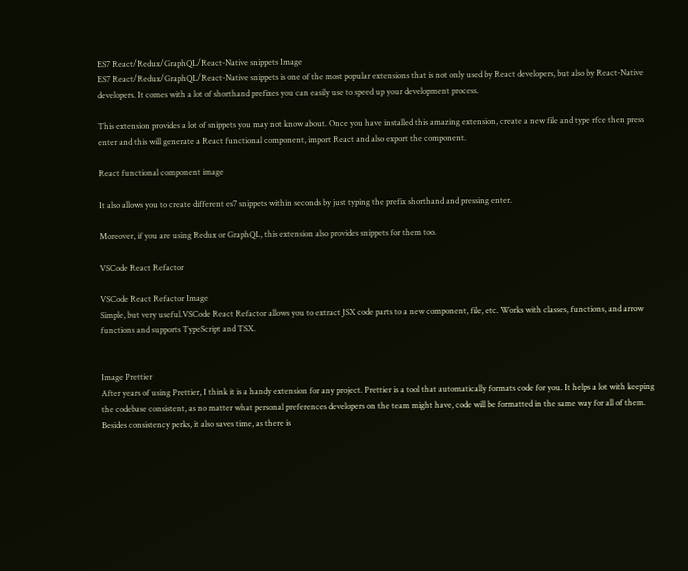ES7 React/Redux/GraphQL/React-Native snippets Image
ES7 React/Redux/GraphQL/React-Native snippets is one of the most popular extensions that is not only used by React developers, but also by React-Native developers. It comes with a lot of shorthand prefixes you can easily use to speed up your development process.

This extension provides a lot of snippets you may not know about. Once you have installed this amazing extension, create a new file and type rfce then press enter and this will generate a React functional component, import React and also export the component.

React functional component image

It also allows you to create different es7 snippets within seconds by just typing the prefix shorthand and pressing enter.

Moreover, if you are using Redux or GraphQL, this extension also provides snippets for them too.

VSCode React Refactor

VSCode React Refactor Image
Simple, but very useful.VSCode React Refactor allows you to extract JSX code parts to a new component, file, etc. Works with classes, functions, and arrow functions and supports TypeScript and TSX.


Image Prettier
After years of using Prettier, I think it is a handy extension for any project. Prettier is a tool that automatically formats code for you. It helps a lot with keeping the codebase consistent, as no matter what personal preferences developers on the team might have, code will be formatted in the same way for all of them. Besides consistency perks, it also saves time, as there is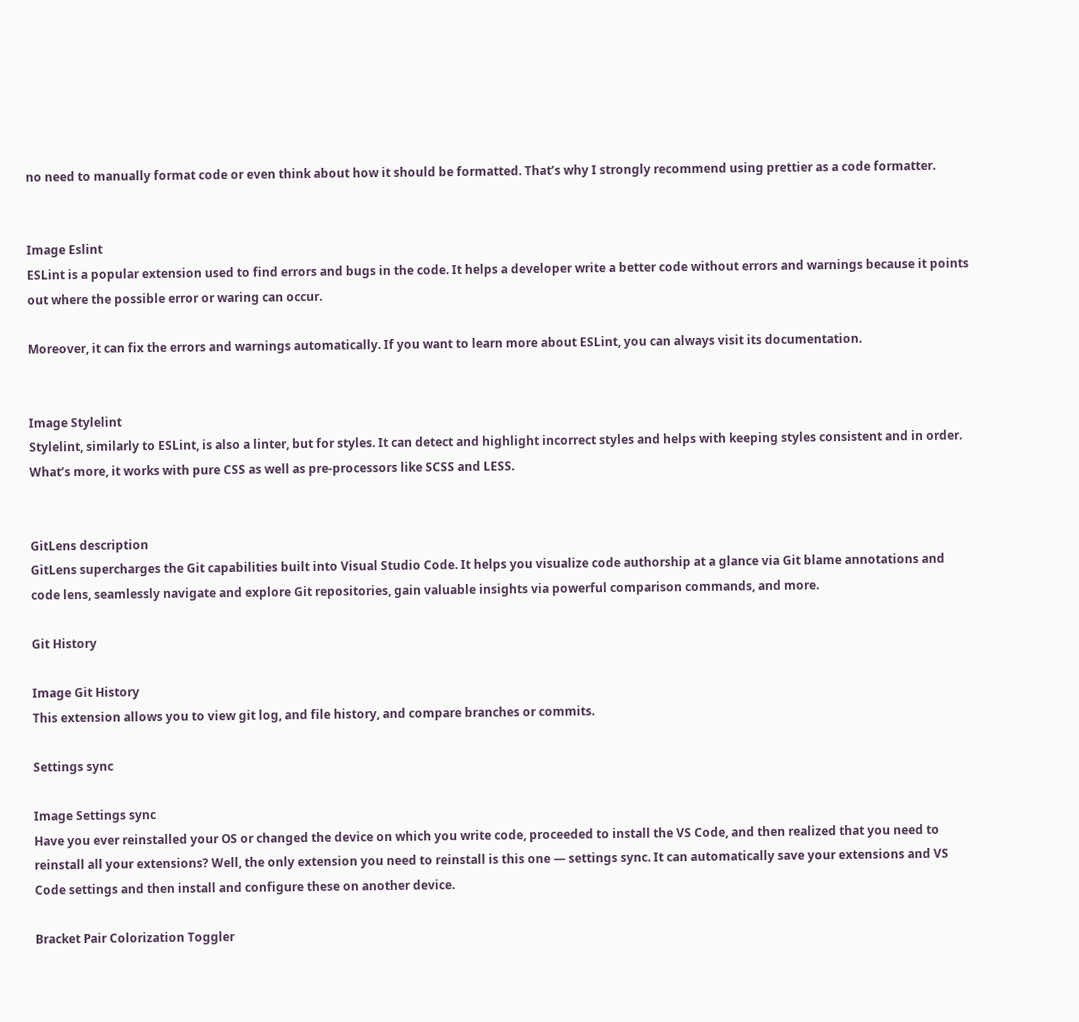no need to manually format code or even think about how it should be formatted. That’s why I strongly recommend using prettier as a code formatter.


Image Eslint
ESLint is a popular extension used to find errors and bugs in the code. It helps a developer write a better code without errors and warnings because it points out where the possible error or waring can occur.

Moreover, it can fix the errors and warnings automatically. If you want to learn more about ESLint, you can always visit its documentation.


Image Stylelint
Stylelint, similarly to ESLint, is also a linter, but for styles. It can detect and highlight incorrect styles and helps with keeping styles consistent and in order. What’s more, it works with pure CSS as well as pre-processors like SCSS and LESS.


GitLens description
GitLens supercharges the Git capabilities built into Visual Studio Code. It helps you visualize code authorship at a glance via Git blame annotations and code lens, seamlessly navigate and explore Git repositories, gain valuable insights via powerful comparison commands, and more.

Git History

Image Git History
This extension allows you to view git log, and file history, and compare branches or commits.

Settings sync

Image Settings sync
Have you ever reinstalled your OS or changed the device on which you write code, proceeded to install the VS Code, and then realized that you need to reinstall all your extensions? Well, the only extension you need to reinstall is this one — settings sync. It can automatically save your extensions and VS Code settings and then install and configure these on another device.

Bracket Pair Colorization Toggler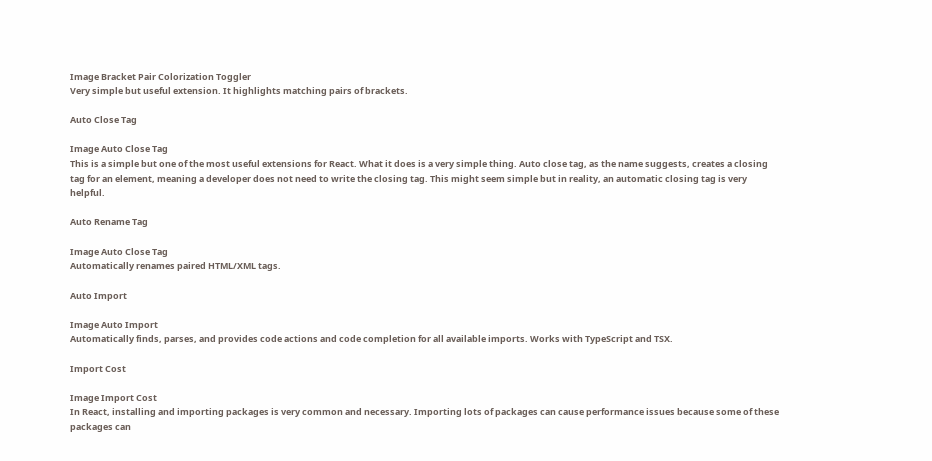Image Bracket Pair Colorization Toggler
Very simple but useful extension. It highlights matching pairs of brackets.

Auto Close Tag

Image Auto Close Tag
This is a simple but one of the most useful extensions for React. What it does is a very simple thing. Auto close tag, as the name suggests, creates a closing tag for an element, meaning a developer does not need to write the closing tag. This might seem simple but in reality, an automatic closing tag is very helpful.

Auto Rename Tag

Image Auto Close Tag
Automatically renames paired HTML/XML tags.

Auto Import

Image Auto Import
Automatically finds, parses, and provides code actions and code completion for all available imports. Works with TypeScript and TSX.

Import Cost

Image Import Cost
In React, installing and importing packages is very common and necessary. Importing lots of packages can cause performance issues because some of these packages can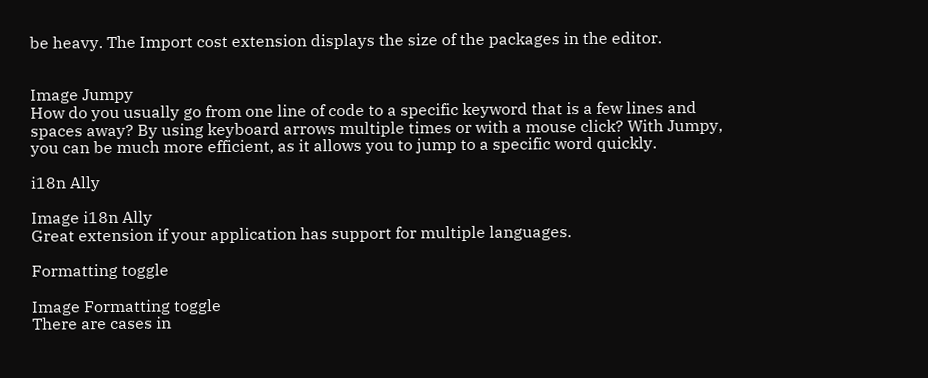be heavy. The Import cost extension displays the size of the packages in the editor.


Image Jumpy
How do you usually go from one line of code to a specific keyword that is a few lines and spaces away? By using keyboard arrows multiple times or with a mouse click? With Jumpy, you can be much more efficient, as it allows you to jump to a specific word quickly.

i18n Ally

Image i18n Ally
Great extension if your application has support for multiple languages.

Formatting toggle

Image Formatting toggle
There are cases in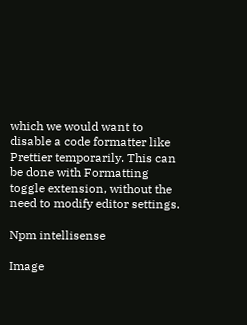which we would want to disable a code formatter like Prettier temporarily. This can be done with Formatting toggle extension, without the need to modify editor settings.

Npm intellisense

Image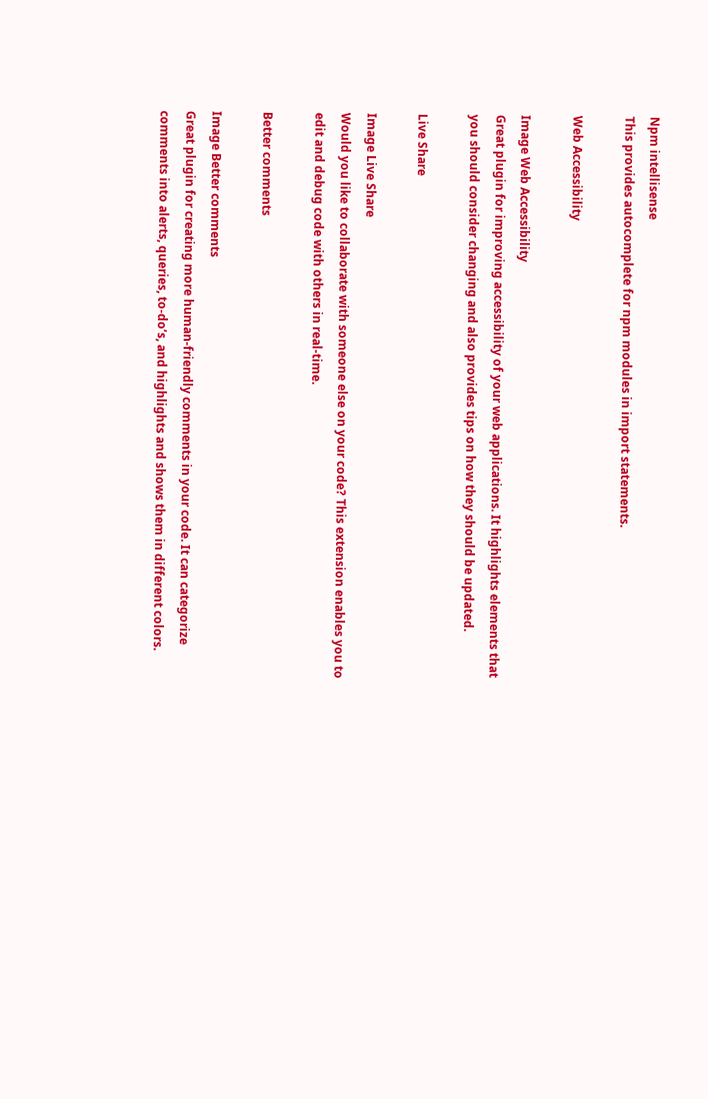Npm intellisense
This provides autocomplete for npm modules in import statements.

Web Accessibility

Image Web Accessibility
Great plugin for improving accessibility of your web applications. It highlights elements that you should consider changing and also provides tips on how they should be updated.

Live Share

Image Live Share
Would you like to collaborate with someone else on your code? This extension enables you to edit and debug code with others in real-time.

Better comments

Image Better comments
Great plugin for creating more human-friendly comments in your code. It can categorize comments into alerts, queries, to-do’s, and highlights and shows them in different colors.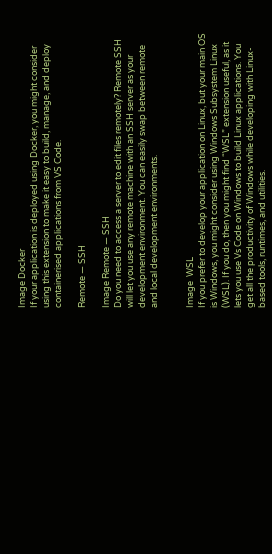Image Docker
If your application is deployed using Docker, you might consider using this extension to make it easy to build, manage, and deploy containerised applications from VS Code.

Remote — SSH

Image Remote — SSH
Do you need to access a server to edit files remotely? Remote SSH will let you use any remote machine with an SSH server as your development environment. You can easily swap between remote and local development environments.


Image  WSL
If you prefer to develop your application on Linux, but your main OS is Windows, you might consider using Windows Subsystem Linux (WSL). If you do, then you might find “WSL” extension useful, as it lets you use Vs Code on Windows to build Linux applications. You get all the productivity of Windows while developing with Linux-based tools, runtimes, and utilities.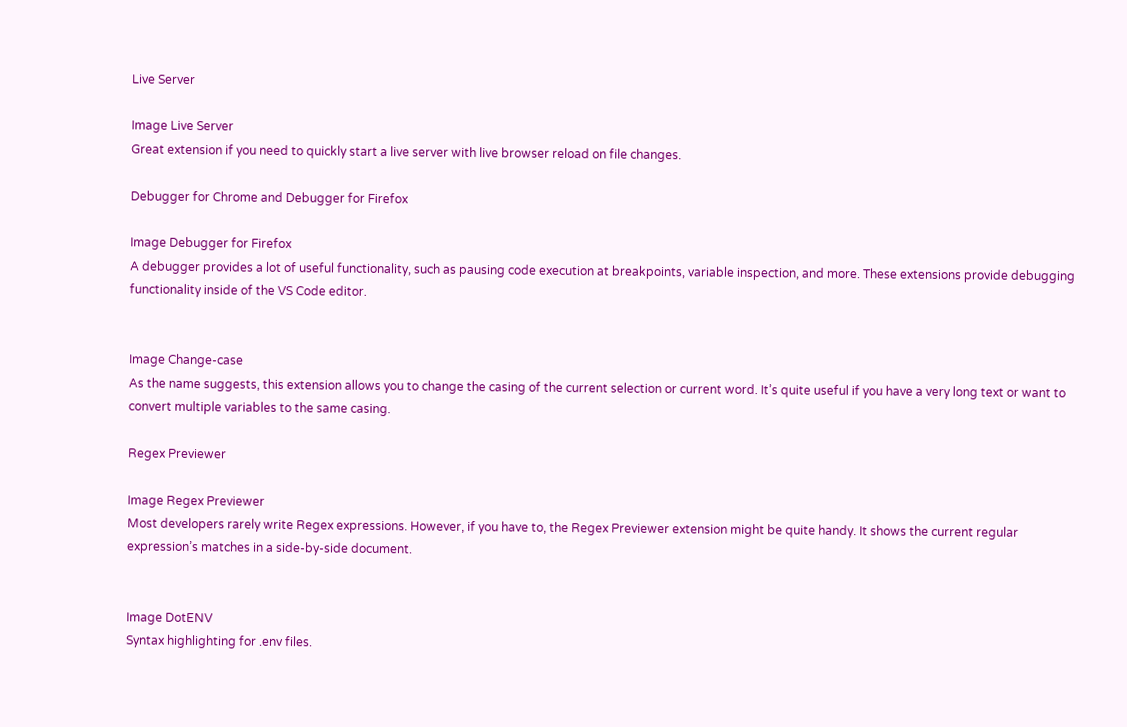Live Server

Image Live Server
Great extension if you need to quickly start a live server with live browser reload on file changes.

Debugger for Chrome and Debugger for Firefox

Image Debugger for Firefox
A debugger provides a lot of useful functionality, such as pausing code execution at breakpoints, variable inspection, and more. These extensions provide debugging functionality inside of the VS Code editor.


Image Change-case
As the name suggests, this extension allows you to change the casing of the current selection or current word. It’s quite useful if you have a very long text or want to convert multiple variables to the same casing.

Regex Previewer

Image Regex Previewer
Most developers rarely write Regex expressions. However, if you have to, the Regex Previewer extension might be quite handy. It shows the current regular expression’s matches in a side-by-side document.


Image DotENV
Syntax highlighting for .env files.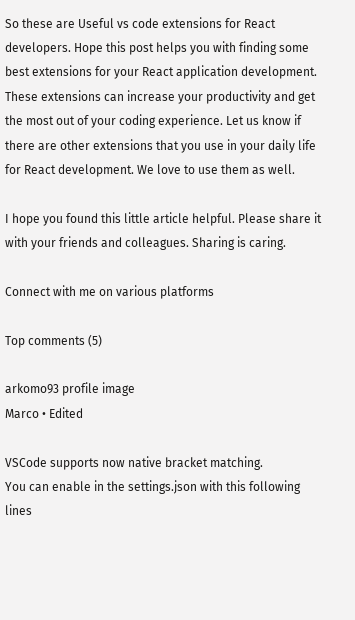So these are Useful vs code extensions for React developers. Hope this post helps you with finding some best extensions for your React application development. These extensions can increase your productivity and get the most out of your coding experience. Let us know if there are other extensions that you use in your daily life for React development. We love to use them as well.

I hope you found this little article helpful. Please share it with your friends and colleagues. Sharing is caring.

Connect with me on various platforms

Top comments (5)

arkomo93 profile image
Marco • Edited

VSCode supports now native bracket matching.
You can enable in the settings.json with this following lines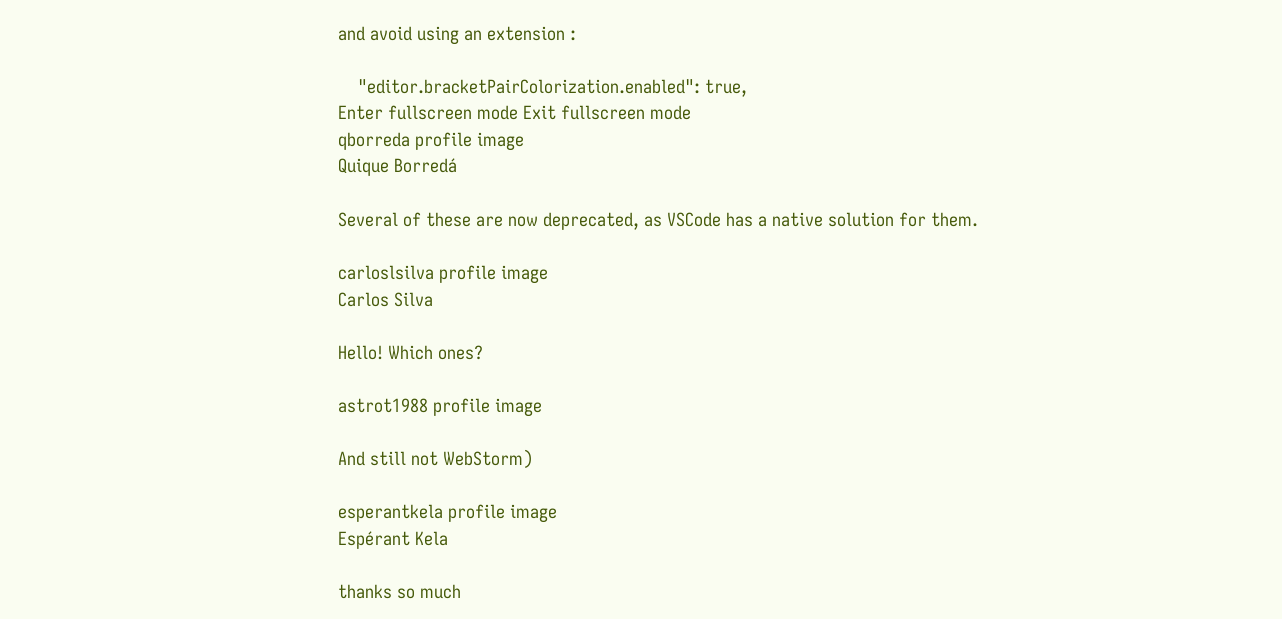and avoid using an extension :

    "editor.bracketPairColorization.enabled": true,
Enter fullscreen mode Exit fullscreen mode
qborreda profile image
Quique Borredá

Several of these are now deprecated, as VSCode has a native solution for them.

carloslsilva profile image
Carlos Silva

Hello! Which ones?

astrot1988 profile image

And still not WebStorm)

esperantkela profile image
Espérant Kela

thanks so much